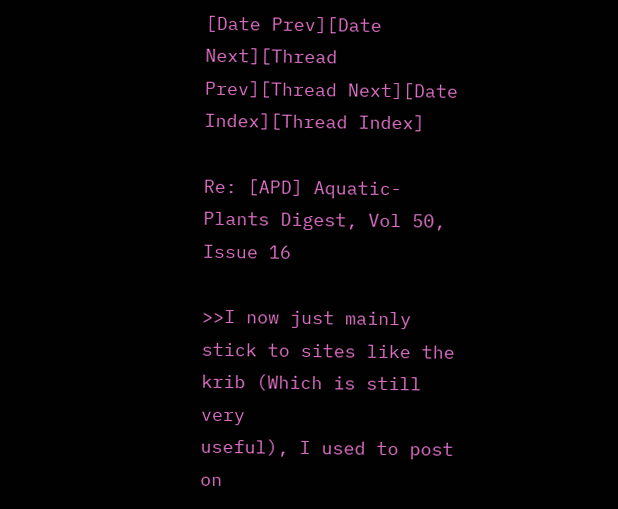[Date Prev][Date Next][Thread Prev][Thread Next][Date Index][Thread Index]

Re: [APD] Aquatic-Plants Digest, Vol 50, Issue 16

>>I now just mainly stick to sites like the krib (Which is still very
useful), I used to post on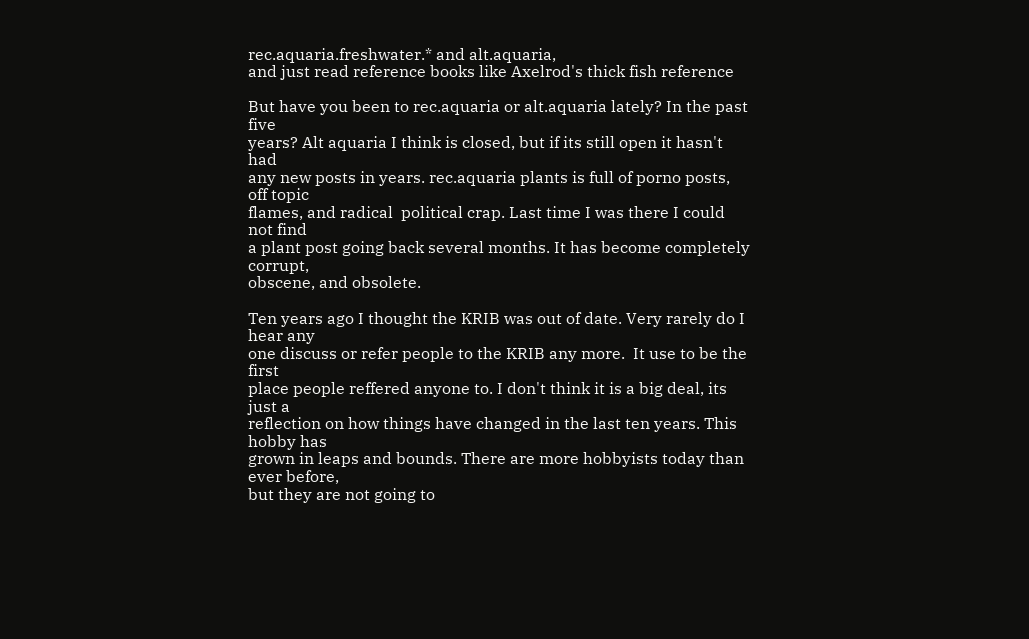rec.aquaria.freshwater.* and alt.aquaria,
and just read reference books like Axelrod's thick fish reference

But have you been to rec.aquaria or alt.aquaria lately? In the past five
years? Alt aquaria I think is closed, but if its still open it hasn't had
any new posts in years. rec.aquaria plants is full of porno posts, off topic
flames, and radical  political crap. Last time I was there I could not find
a plant post going back several months. It has become completely corrupt,
obscene, and obsolete.

Ten years ago I thought the KRIB was out of date. Very rarely do I hear any
one discuss or refer people to the KRIB any more.  It use to be the first
place people reffered anyone to. I don't think it is a big deal, its just a
reflection on how things have changed in the last ten years. This hobby has
grown in leaps and bounds. There are more hobbyists today than ever before,
but they are not going to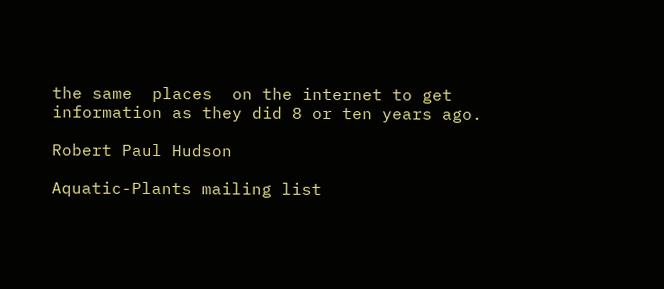the same  places  on the internet to get
information as they did 8 or ten years ago.

Robert Paul Hudson

Aquatic-Plants mailing list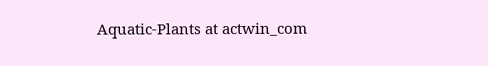Aquatic-Plants at actwin_com